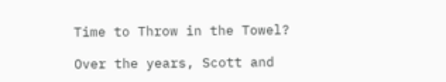Time to Throw in the Towel?

Over the years, Scott and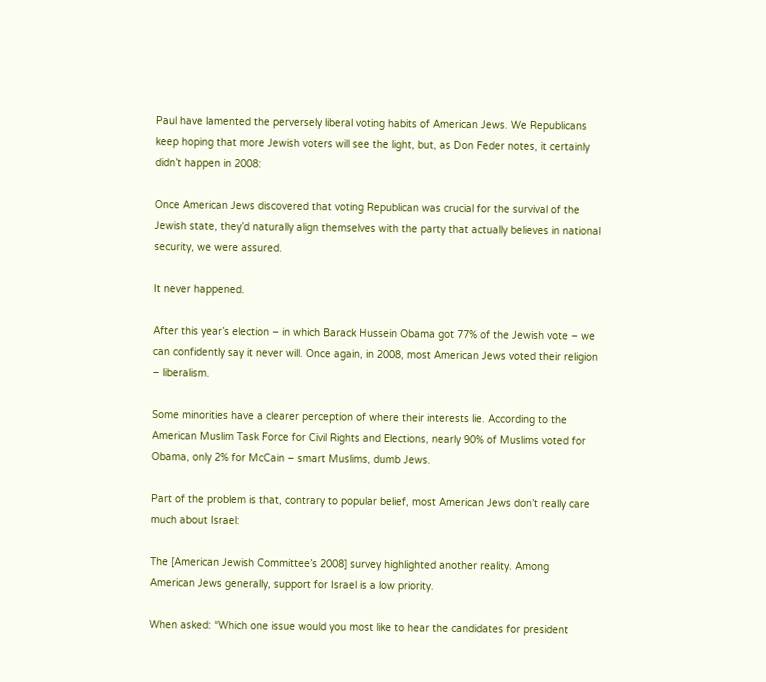Paul have lamented the perversely liberal voting habits of American Jews. We Republicans keep hoping that more Jewish voters will see the light, but, as Don Feder notes, it certainly didn’t happen in 2008:

Once American Jews discovered that voting Republican was crucial for the survival of the Jewish state, they’d naturally align themselves with the party that actually believes in national security, we were assured.

It never happened.

After this year’s election – in which Barack Hussein Obama got 77% of the Jewish vote – we can confidently say it never will. Once again, in 2008, most American Jews voted their religion – liberalism.

Some minorities have a clearer perception of where their interests lie. According to the American Muslim Task Force for Civil Rights and Elections, nearly 90% of Muslims voted for Obama, only 2% for McCain – smart Muslims, dumb Jews.

Part of the problem is that, contrary to popular belief, most American Jews don’t really care much about Israel:

The [American Jewish Committee’s 2008] survey highlighted another reality. Among American Jews generally, support for Israel is a low priority.

When asked: “Which one issue would you most like to hear the candidates for president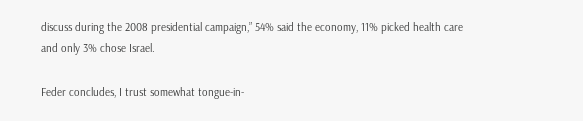discuss during the 2008 presidential campaign,” 54% said the economy, 11% picked health care and only 3% chose Israel.

Feder concludes, I trust somewhat tongue-in-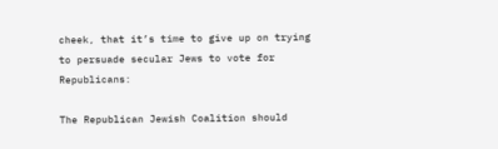cheek, that it’s time to give up on trying to persuade secular Jews to vote for Republicans:

The Republican Jewish Coalition should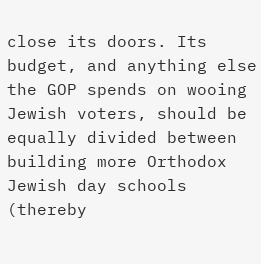close its doors. Its budget, and anything else the GOP spends on wooing Jewish voters, should be equally divided between building more Orthodox Jewish day schools (thereby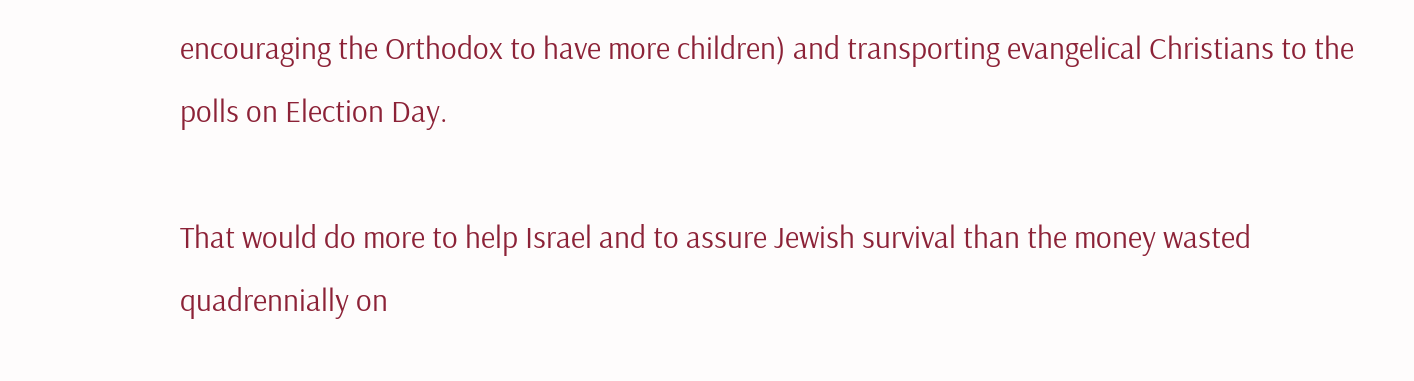encouraging the Orthodox to have more children) and transporting evangelical Christians to the polls on Election Day.

That would do more to help Israel and to assure Jewish survival than the money wasted quadrennially on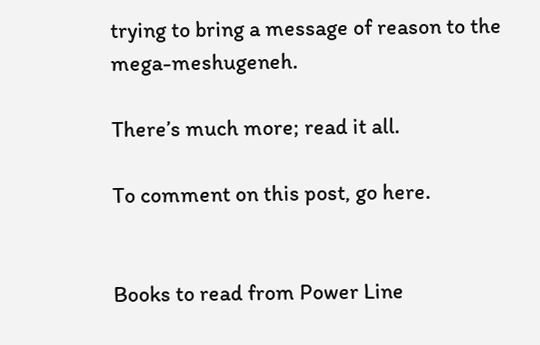trying to bring a message of reason to the mega-meshugeneh.

There’s much more; read it all.

To comment on this post, go here.


Books to read from Power Line